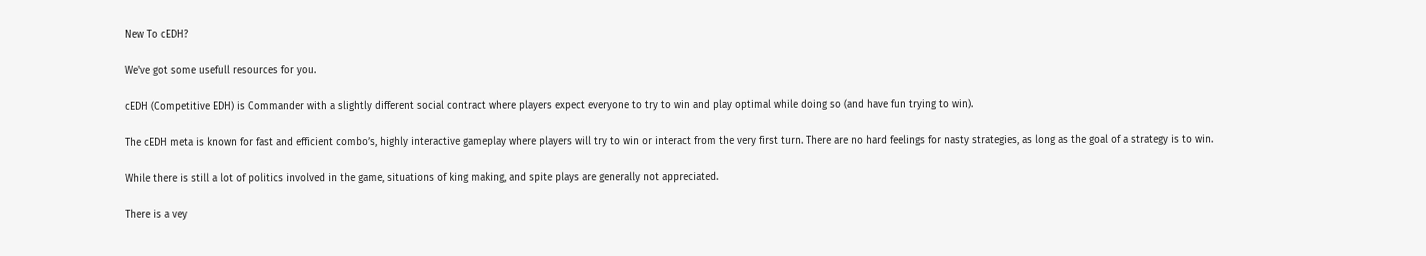New To cEDH?

We've got some usefull resources for you.

cEDH (Competitive EDH) is Commander with a slightly different social contract where players expect everyone to try to win and play optimal while doing so (and have fun trying to win).

The cEDH meta is known for fast and efficient combo’s, highly interactive gameplay where players will try to win or interact from the very first turn. There are no hard feelings for nasty strategies, as long as the goal of a strategy is to win.

While there is still a lot of politics involved in the game, situations of king making, and spite plays are generally not appreciated.

There is a vey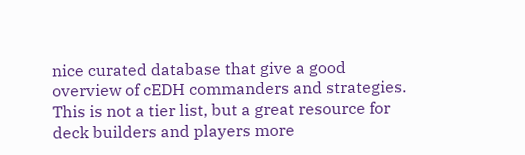nice curated database that give a good overview of cEDH commanders and strategies. This is not a tier list, but a great resource for deck builders and players more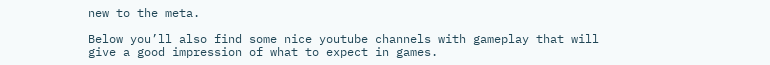new to the meta.

Below you’ll also find some nice youtube channels with gameplay that will give a good impression of what to expect in games.